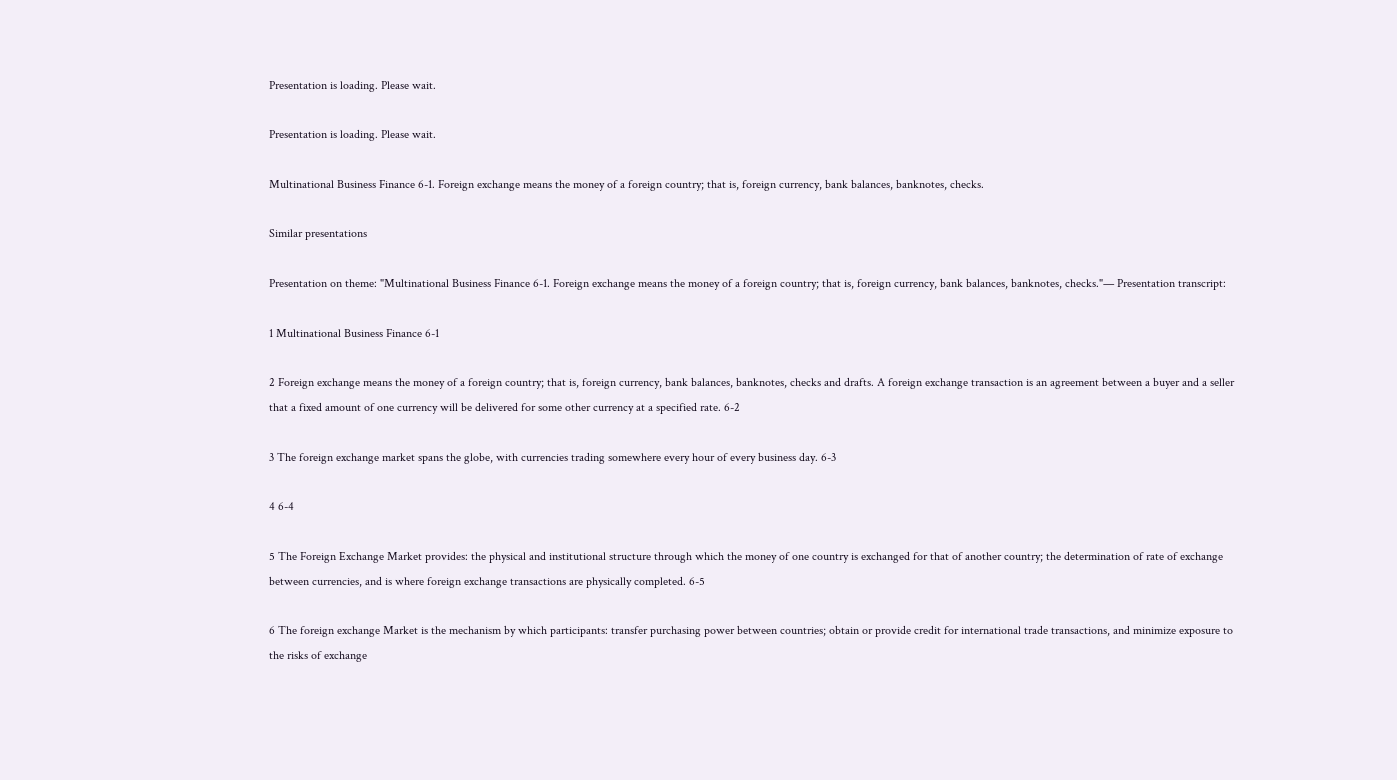Presentation is loading. Please wait.

Presentation is loading. Please wait.

Multinational Business Finance 6-1. Foreign exchange means the money of a foreign country; that is, foreign currency, bank balances, banknotes, checks.

Similar presentations

Presentation on theme: "Multinational Business Finance 6-1. Foreign exchange means the money of a foreign country; that is, foreign currency, bank balances, banknotes, checks."— Presentation transcript:

1 Multinational Business Finance 6-1

2 Foreign exchange means the money of a foreign country; that is, foreign currency, bank balances, banknotes, checks and drafts. A foreign exchange transaction is an agreement between a buyer and a seller that a fixed amount of one currency will be delivered for some other currency at a specified rate. 6-2

3 The foreign exchange market spans the globe, with currencies trading somewhere every hour of every business day. 6-3

4 6-4

5 The Foreign Exchange Market provides: the physical and institutional structure through which the money of one country is exchanged for that of another country; the determination of rate of exchange between currencies, and is where foreign exchange transactions are physically completed. 6-5

6 The foreign exchange Market is the mechanism by which participants: transfer purchasing power between countries; obtain or provide credit for international trade transactions, and minimize exposure to the risks of exchange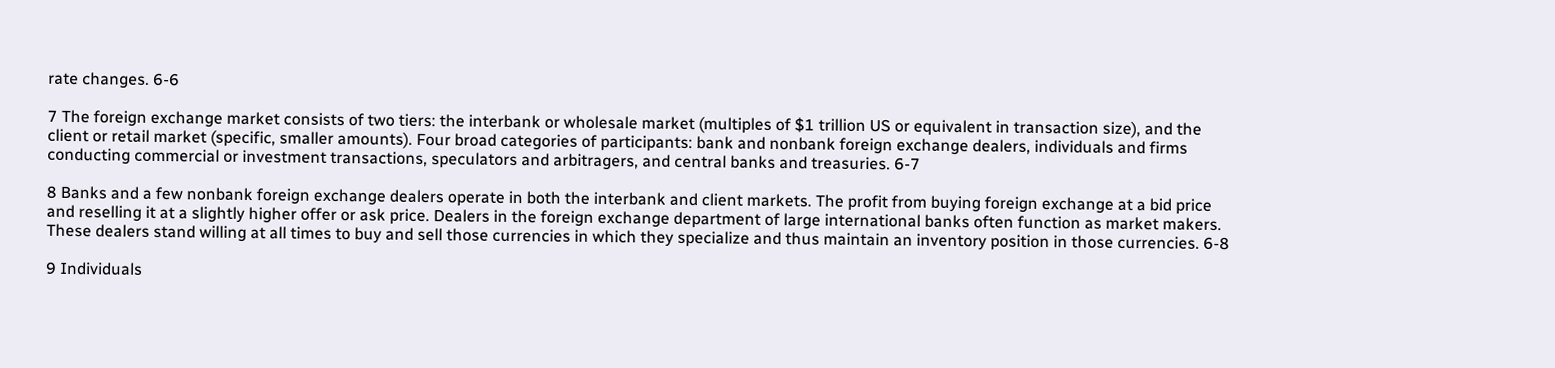rate changes. 6-6

7 The foreign exchange market consists of two tiers: the interbank or wholesale market (multiples of $1 trillion US or equivalent in transaction size), and the client or retail market (specific, smaller amounts). Four broad categories of participants: bank and nonbank foreign exchange dealers, individuals and firms conducting commercial or investment transactions, speculators and arbitragers, and central banks and treasuries. 6-7

8 Banks and a few nonbank foreign exchange dealers operate in both the interbank and client markets. The profit from buying foreign exchange at a bid price and reselling it at a slightly higher offer or ask price. Dealers in the foreign exchange department of large international banks often function as market makers. These dealers stand willing at all times to buy and sell those currencies in which they specialize and thus maintain an inventory position in those currencies. 6-8

9 Individuals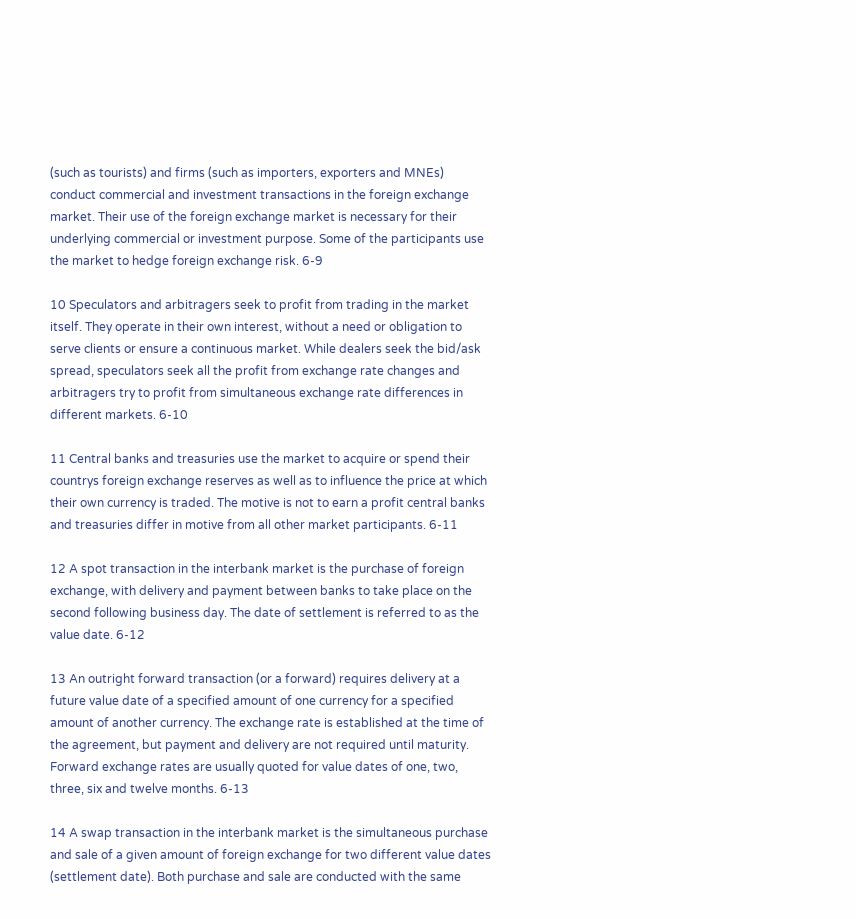(such as tourists) and firms (such as importers, exporters and MNEs) conduct commercial and investment transactions in the foreign exchange market. Their use of the foreign exchange market is necessary for their underlying commercial or investment purpose. Some of the participants use the market to hedge foreign exchange risk. 6-9

10 Speculators and arbitragers seek to profit from trading in the market itself. They operate in their own interest, without a need or obligation to serve clients or ensure a continuous market. While dealers seek the bid/ask spread, speculators seek all the profit from exchange rate changes and arbitragers try to profit from simultaneous exchange rate differences in different markets. 6-10

11 Central banks and treasuries use the market to acquire or spend their countrys foreign exchange reserves as well as to influence the price at which their own currency is traded. The motive is not to earn a profit central banks and treasuries differ in motive from all other market participants. 6-11

12 A spot transaction in the interbank market is the purchase of foreign exchange, with delivery and payment between banks to take place on the second following business day. The date of settlement is referred to as the value date. 6-12

13 An outright forward transaction (or a forward) requires delivery at a future value date of a specified amount of one currency for a specified amount of another currency. The exchange rate is established at the time of the agreement, but payment and delivery are not required until maturity. Forward exchange rates are usually quoted for value dates of one, two, three, six and twelve months. 6-13

14 A swap transaction in the interbank market is the simultaneous purchase and sale of a given amount of foreign exchange for two different value dates (settlement date). Both purchase and sale are conducted with the same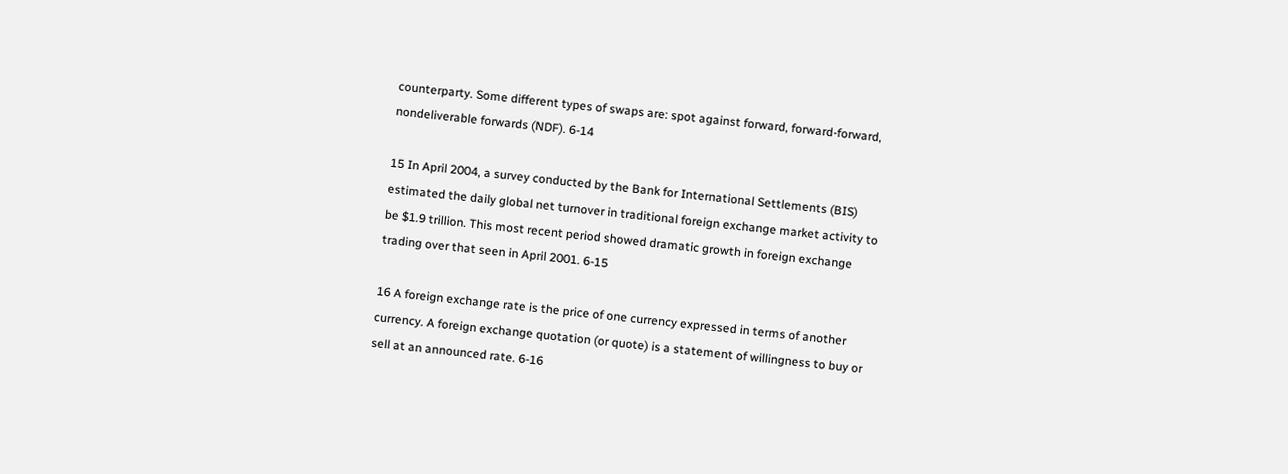counterparty. Some different types of swaps are: spot against forward, forward-forward, nondeliverable forwards (NDF). 6-14

15 In April 2004, a survey conducted by the Bank for International Settlements (BIS) estimated the daily global net turnover in traditional foreign exchange market activity to be $1.9 trillion. This most recent period showed dramatic growth in foreign exchange trading over that seen in April 2001. 6-15

16 A foreign exchange rate is the price of one currency expressed in terms of another currency. A foreign exchange quotation (or quote) is a statement of willingness to buy or sell at an announced rate. 6-16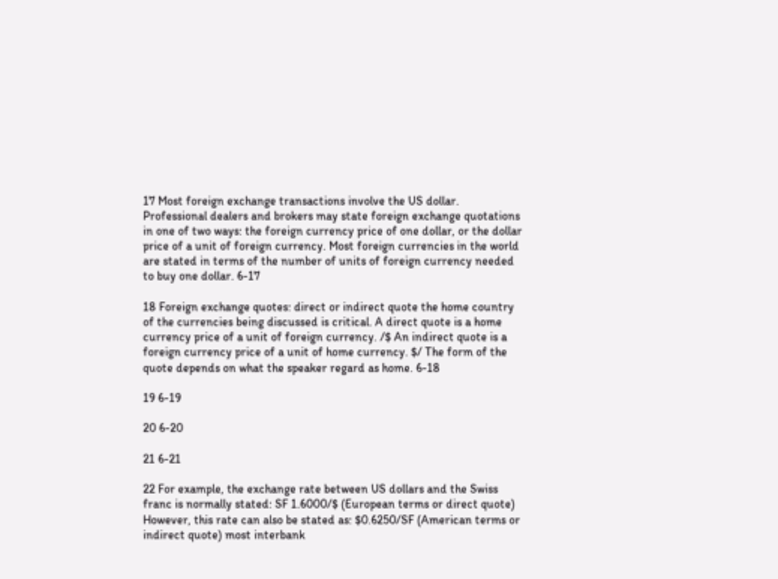17 Most foreign exchange transactions involve the US dollar. Professional dealers and brokers may state foreign exchange quotations in one of two ways: the foreign currency price of one dollar, or the dollar price of a unit of foreign currency. Most foreign currencies in the world are stated in terms of the number of units of foreign currency needed to buy one dollar. 6-17

18 Foreign exchange quotes: direct or indirect quote the home country of the currencies being discussed is critical. A direct quote is a home currency price of a unit of foreign currency. /$ An indirect quote is a foreign currency price of a unit of home currency. $/ The form of the quote depends on what the speaker regard as home. 6-18

19 6-19

20 6-20

21 6-21

22 For example, the exchange rate between US dollars and the Swiss franc is normally stated: SF 1.6000/$ (European terms or direct quote) However, this rate can also be stated as: $0.6250/SF (American terms or indirect quote) most interbank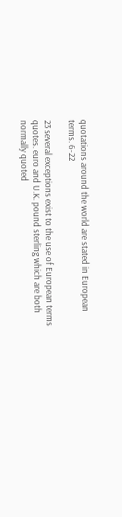quotations around the world are stated in European terms. 6-22

23 several exceptions exist to the use of European terms quotes. euro and U.K. pound sterling which are both normally quoted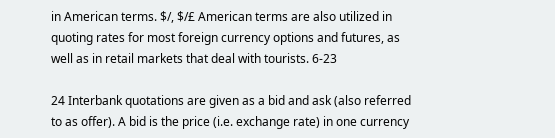in American terms. $/, $/£ American terms are also utilized in quoting rates for most foreign currency options and futures, as well as in retail markets that deal with tourists. 6-23

24 Interbank quotations are given as a bid and ask (also referred to as offer). A bid is the price (i.e. exchange rate) in one currency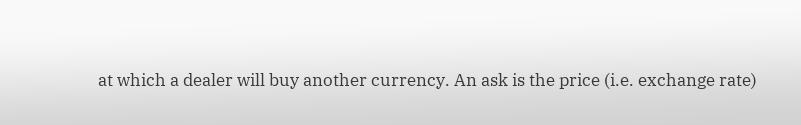at which a dealer will buy another currency. An ask is the price (i.e. exchange rate)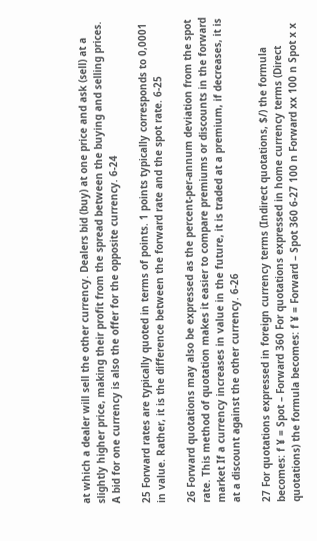at which a dealer will sell the other currency. Dealers bid (buy) at one price and ask (sell) at a slightly higher price, making their profit from the spread between the buying and selling prices. A bid for one currency is also the offer for the opposite currency. 6-24

25 Forward rates are typically quoted in terms of points. 1 points typically corresponds to 0,0001 in value. Rather, it is the difference between the forward rate and the spot rate. 6-25

26 Forward quotations may also be expressed as the percent-per-annum deviation from the spot rate. This method of quotation makes it easier to compare premiums or discounts in the forward market If a currency increases in value in the future, it is traded at a premium, if decreases, it is at a discount against the other currency. 6-26

27 For quotations expressed in foreign currency terms (Indirect quotations, $/) the formula becomes: f ¥ = Spot – Forward 360 For quotations expressed in home currency terms (Direct quotations) the formula becomes: f ¥ = Forward – Spot 360 6-27 100 n Forward xx 100 n Spot x x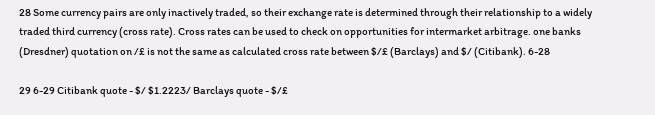28 Some currency pairs are only inactively traded, so their exchange rate is determined through their relationship to a widely traded third currency (cross rate). Cross rates can be used to check on opportunities for intermarket arbitrage. one banks (Dresdner) quotation on /£ is not the same as calculated cross rate between $/£ (Barclays) and $/ (Citibank). 6-28

29 6-29 Citibank quote - $/ $1.2223/ Barclays quote - $/£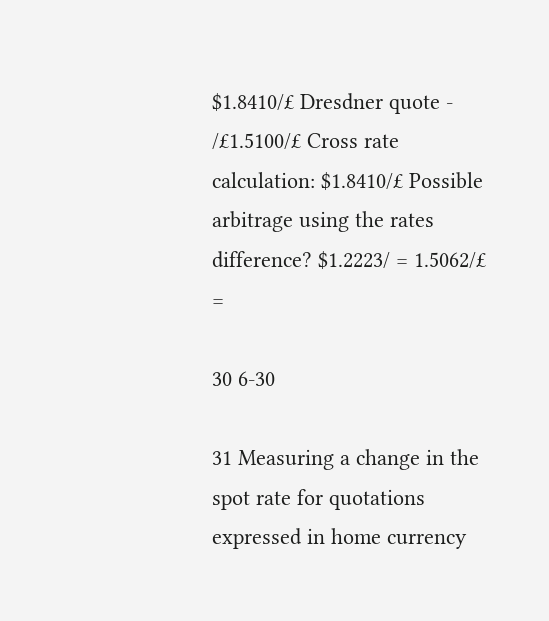$1.8410/£ Dresdner quote - /£1.5100/£ Cross rate calculation: $1.8410/£ Possible arbitrage using the rates difference? $1.2223/ = 1.5062/£ =

30 6-30

31 Measuring a change in the spot rate for quotations expressed in home currency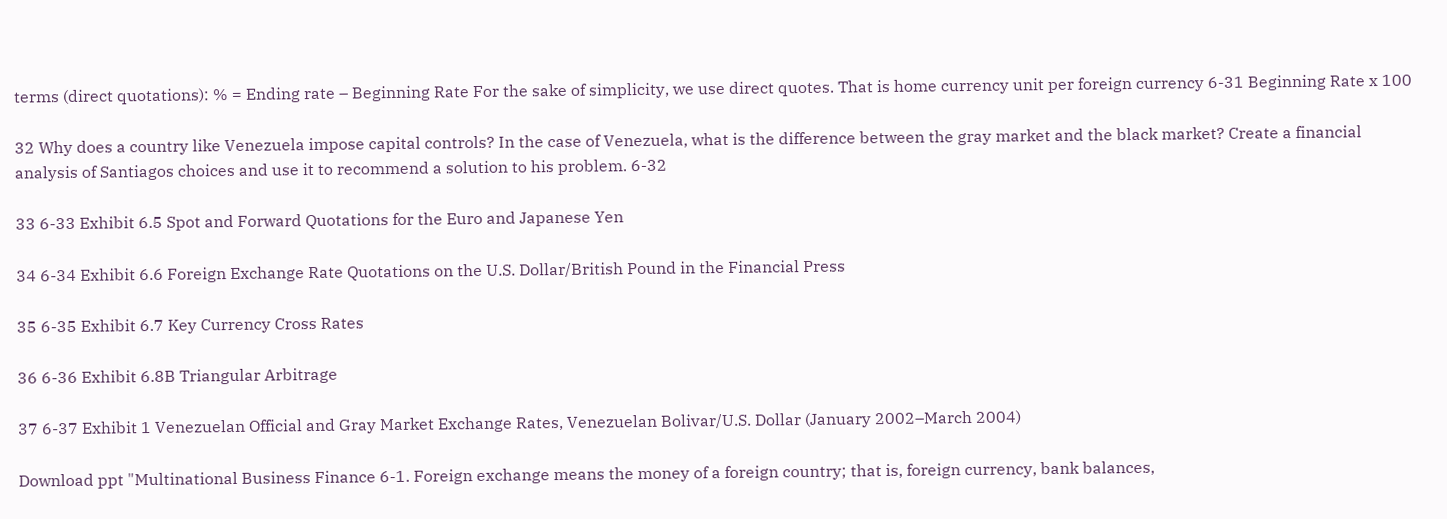terms (direct quotations): % = Ending rate – Beginning Rate For the sake of simplicity, we use direct quotes. That is home currency unit per foreign currency 6-31 Beginning Rate x 100

32 Why does a country like Venezuela impose capital controls? In the case of Venezuela, what is the difference between the gray market and the black market? Create a financial analysis of Santiagos choices and use it to recommend a solution to his problem. 6-32

33 6-33 Exhibit 6.5 Spot and Forward Quotations for the Euro and Japanese Yen

34 6-34 Exhibit 6.6 Foreign Exchange Rate Quotations on the U.S. Dollar/British Pound in the Financial Press

35 6-35 Exhibit 6.7 Key Currency Cross Rates

36 6-36 Exhibit 6.8B Triangular Arbitrage

37 6-37 Exhibit 1 Venezuelan Official and Gray Market Exchange Rates, Venezuelan Bolivar/U.S. Dollar (January 2002–March 2004)

Download ppt "Multinational Business Finance 6-1. Foreign exchange means the money of a foreign country; that is, foreign currency, bank balances,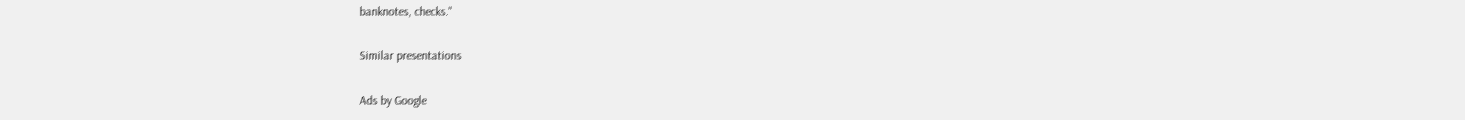banknotes, checks."

Similar presentations

Ads by Google